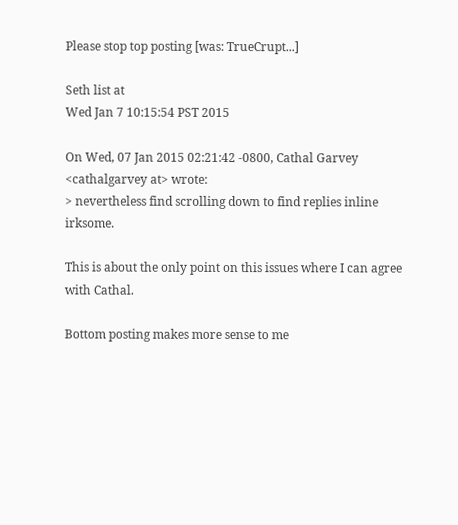Please stop top posting [was: TrueCrupt...]

Seth list at
Wed Jan 7 10:15:54 PST 2015

On Wed, 07 Jan 2015 02:21:42 -0800, Cathal Garvey
<cathalgarvey at> wrote:
> nevertheless find scrolling down to find replies inline irksome.

This is about the only point on this issues where I can agree with Cathal.

Bottom posting makes more sense to me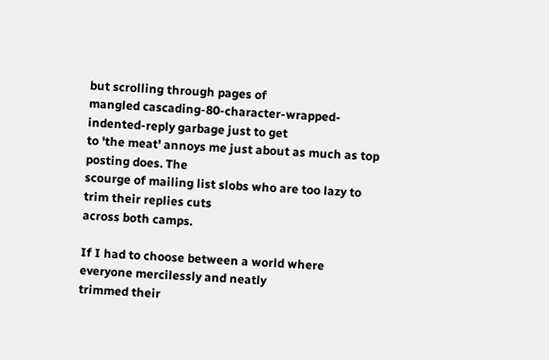but scrolling through pages of
mangled cascading-80-character-wrapped-indented-reply garbage just to get
to 'the meat' annoys me just about as much as top posting does. The
scourge of mailing list slobs who are too lazy to trim their replies cuts
across both camps.

If I had to choose between a world where everyone mercilessly and neatly
trimmed their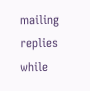mailing replies while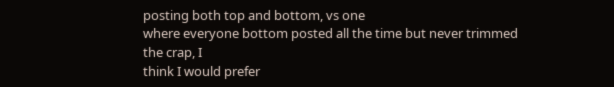posting both top and bottom, vs one
where everyone bottom posted all the time but never trimmed the crap, I
think I would prefer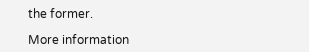the former.

More information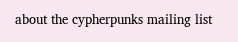about the cypherpunks mailing list